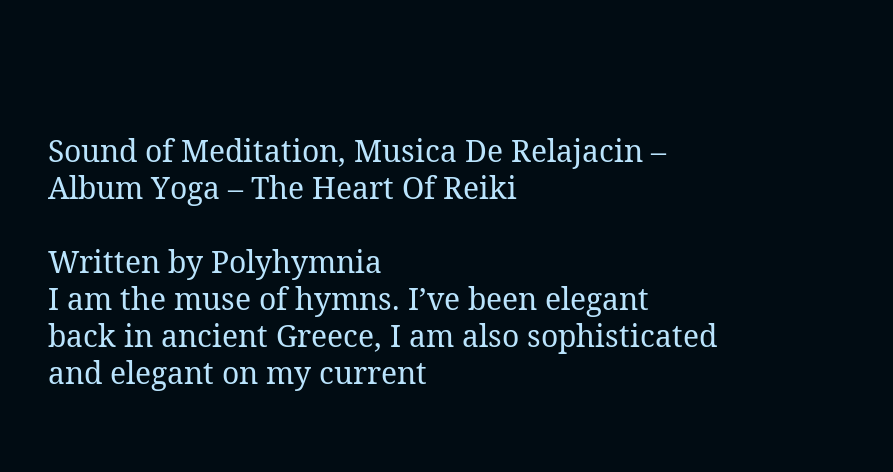Sound of Meditation, Musica De Relajacin – Album Yoga – The Heart Of Reiki

Written by Polyhymnia
I am the muse of hymns. I’ve been elegant back in ancient Greece, I am also sophisticated and elegant on my current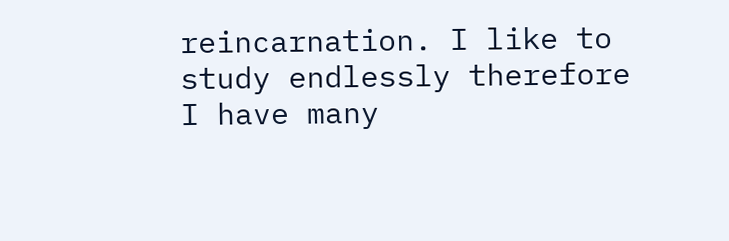reincarnation. I like to study endlessly therefore I have many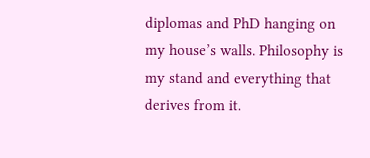diplomas and PhD hanging on my house’s walls. Philosophy is my stand and everything that derives from it.